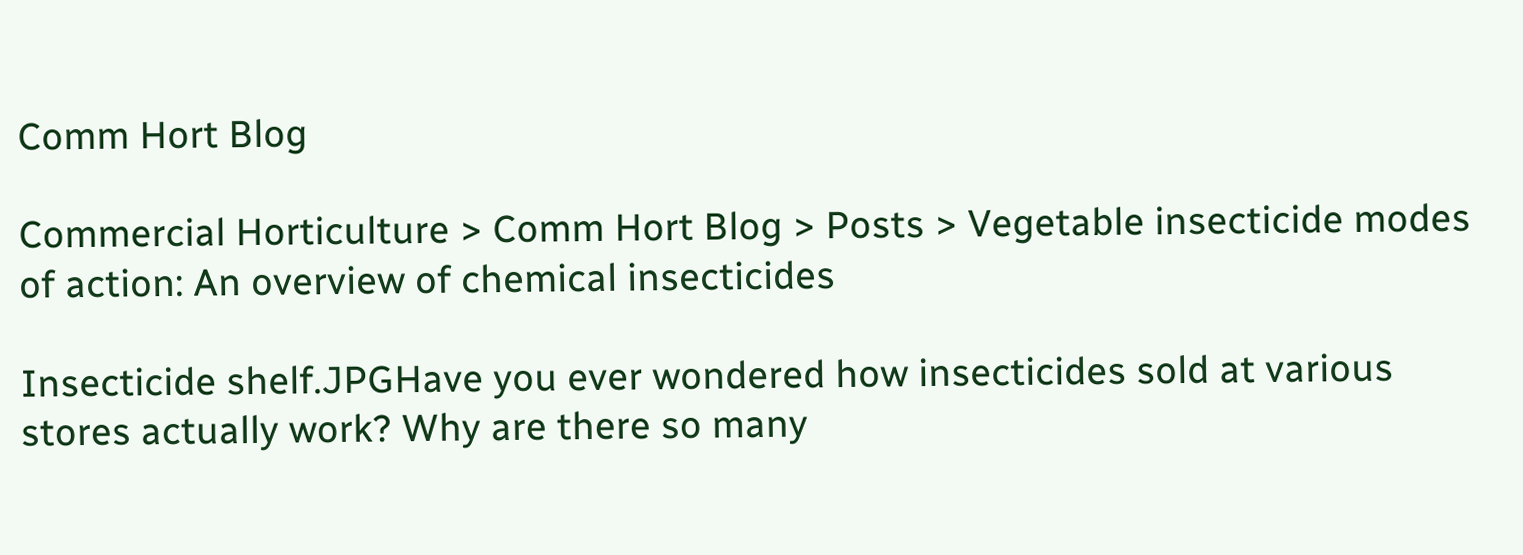Comm Hort Blog

Commercial Horticulture > Comm Hort Blog > Posts > Vegetable insecticide modes of action: An overview of chemical insecticides

Insecticide shelf.JPGHave you ever wondered how insecticides sold at various stores actually work? Why are there so many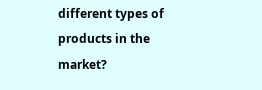different types of products in the market?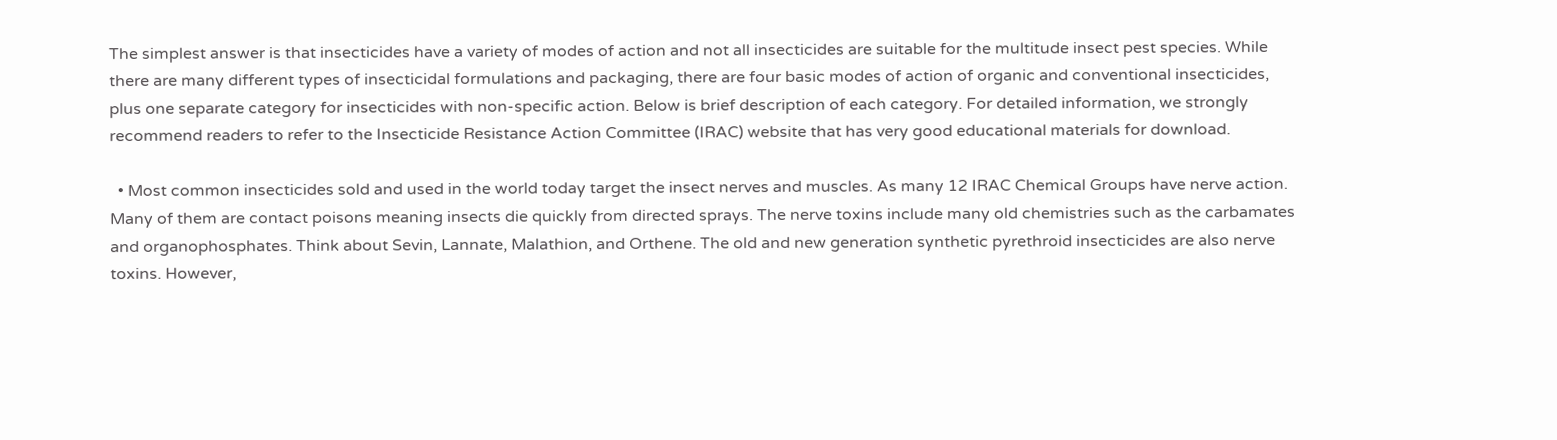The simplest answer is that insecticides have a variety of modes of action and not all insecticides are suitable for the multitude insect pest species. While there are many different types of insecticidal formulations and packaging, there are four basic modes of action of organic and conventional insecticides, plus one separate category for insecticides with non-specific action. Below is brief description of each category. For detailed information, we strongly recommend readers to refer to the Insecticide Resistance Action Committee (IRAC) website that has very good educational materials for download.

  • Most common insecticides sold and used in the world today target the insect nerves and muscles. As many 12 IRAC Chemical Groups have nerve action. Many of them are contact poisons meaning insects die quickly from directed sprays. The nerve toxins include many old chemistries such as the carbamates and organophosphates. Think about Sevin, Lannate, Malathion, and Orthene. The old and new generation synthetic pyrethroid insecticides are also nerve toxins. However,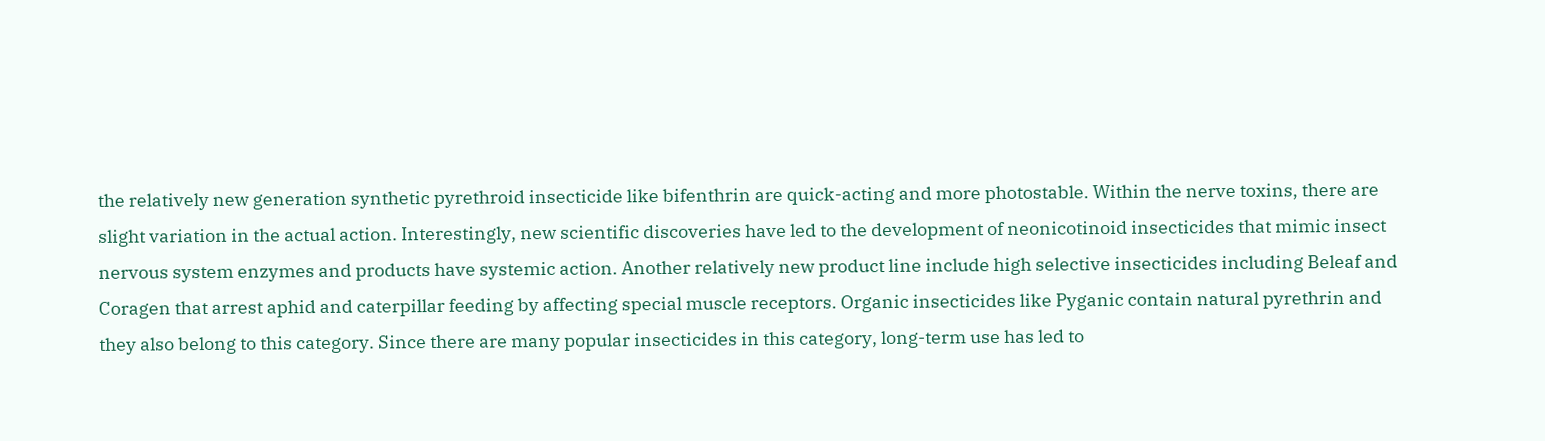the relatively new generation synthetic pyrethroid insecticide like bifenthrin are quick-acting and more photostable. Within the nerve toxins, there are slight variation in the actual action. Interestingly, new scientific discoveries have led to the development of neonicotinoid insecticides that mimic insect nervous system enzymes and products have systemic action. Another relatively new product line include high selective insecticides including Beleaf and Coragen that arrest aphid and caterpillar feeding by affecting special muscle receptors. Organic insecticides like Pyganic contain natural pyrethrin and they also belong to this category. Since there are many popular insecticides in this category, long-term use has led to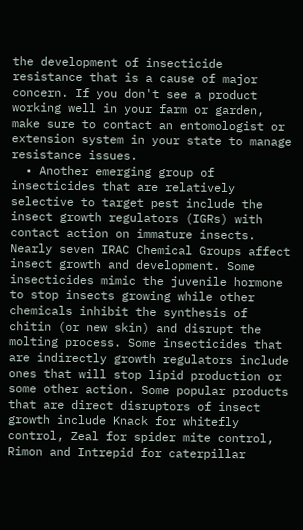the development of insecticide resistance that is a cause of major concern. If you don't see a product working well in your farm or garden, make sure to contact an entomologist or extension system in your state to manage resistance issues.
  • Another emerging group of insecticides that are relatively selective to target pest include the insect growth regulators (IGRs) with contact action on immature insects. Nearly seven IRAC Chemical Groups affect insect growth and development. Some insecticides mimic the juvenile hormone to stop insects growing while other chemicals inhibit the synthesis of chitin (or new skin) and disrupt the molting process. Some insecticides that are indirectly growth regulators include ones that will stop lipid production or some other action. Some popular products that are direct disruptors of insect growth include Knack for whitefly control, Zeal for spider mite control, Rimon and Intrepid for caterpillar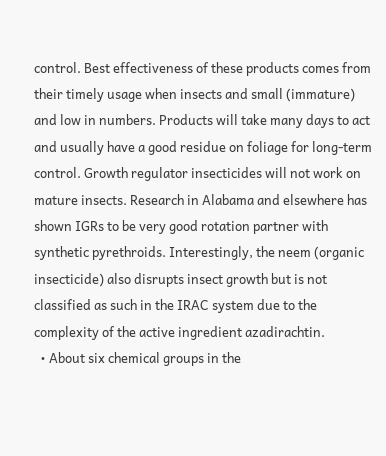control. Best effectiveness of these products comes from their timely usage when insects and small (immature) and low in numbers. Products will take many days to act and usually have a good residue on foliage for long-term control. Growth regulator insecticides will not work on mature insects. Research in Alabama and elsewhere has shown IGRs to be very good rotation partner with synthetic pyrethroids. Interestingly, the neem (organic insecticide) also disrupts insect growth but is not classified as such in the IRAC system due to the complexity of the active ingredient azadirachtin.
  • About six chemical groups in the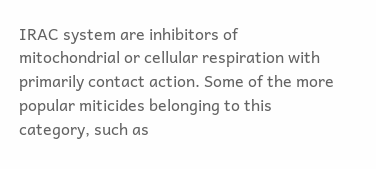IRAC system are inhibitors of mitochondrial or cellular respiration with primarily contact action. Some of the more popular miticides belonging to this category, such as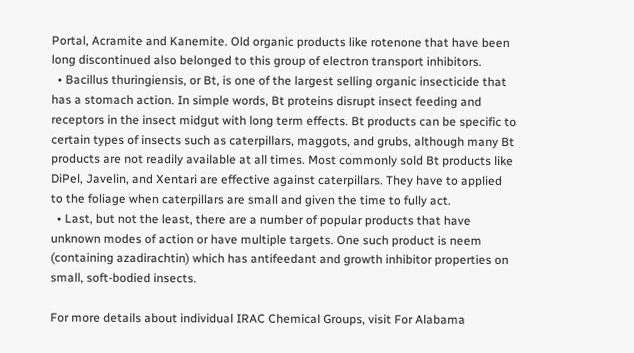Portal, Acramite and Kanemite. Old organic products like rotenone that have been long discontinued also belonged to this group of electron transport inhibitors.
  • Bacillus thuringiensis, or Bt, is one of the largest selling organic insecticide that has a stomach action. In simple words, Bt proteins disrupt insect feeding and receptors in the insect midgut with long term effects. Bt products can be specific to certain types of insects such as caterpillars, maggots, and grubs, although many Bt products are not readily available at all times. Most commonly sold Bt products like DiPel, Javelin, and Xentari are effective against caterpillars. They have to applied to the foliage when caterpillars are small and given the time to fully act.
  • Last, but not the least, there are a number of popular products that have unknown modes of action or have multiple targets. One such product is neem (containing azadirachtin) which has antifeedant and growth inhibitor properties on small, soft-bodied insects.

For more details about individual IRAC Chemical Groups, visit For Alabama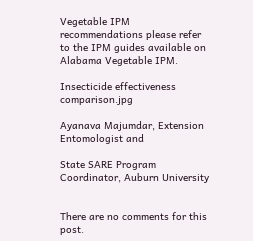Vegetable IPM recommendations please refer to the IPM guides available on Alabama Vegetable IPM.

Insecticide effectiveness comparison.jpg

Ayanava Majumdar, Extension Entomologist and

State SARE Program Coordinator, Auburn University


There are no comments for this post.